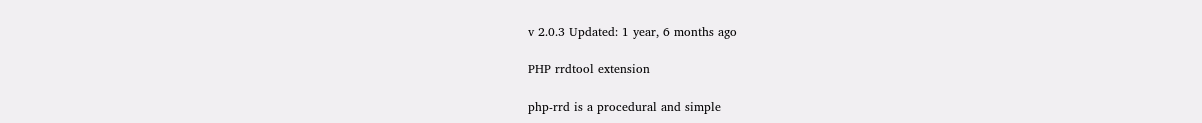v 2.0.3 Updated: 1 year, 6 months ago

PHP rrdtool extension

php-rrd is a procedural and simple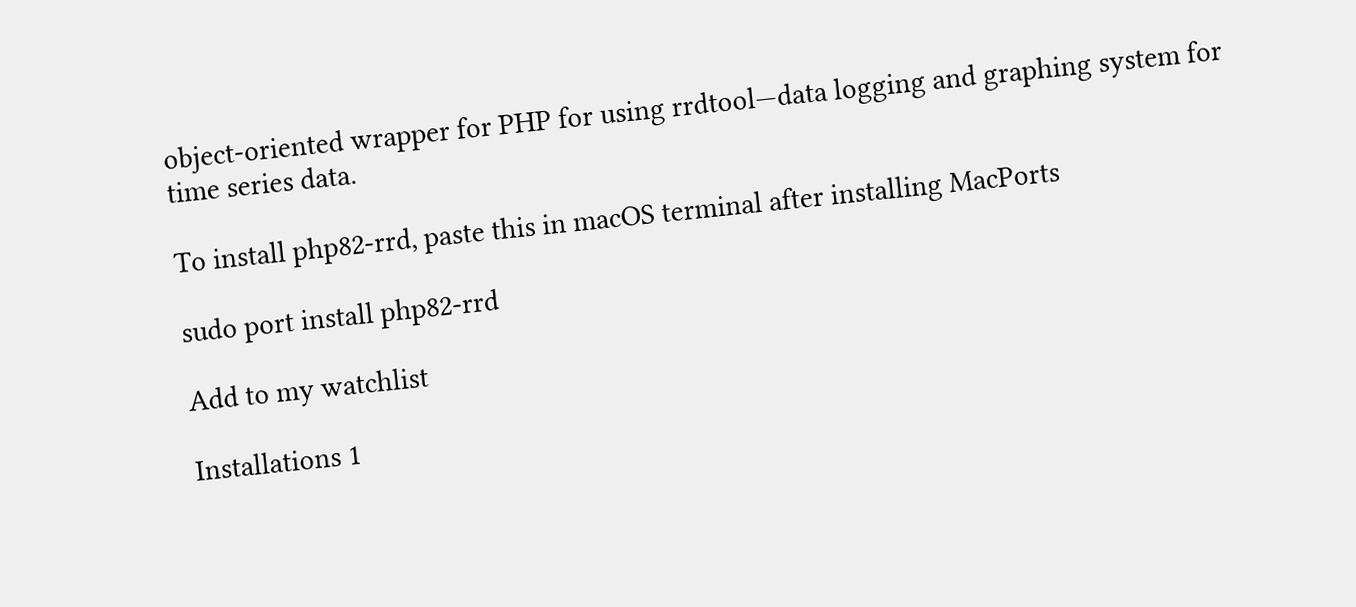object-oriented wrapper for PHP for using rrdtool—data logging and graphing system for time series data.

To install php82-rrd, paste this in macOS terminal after installing MacPorts

sudo port install php82-rrd

Add to my watchlist

Installations 1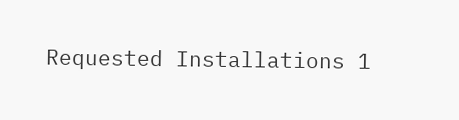Requested Installations 1